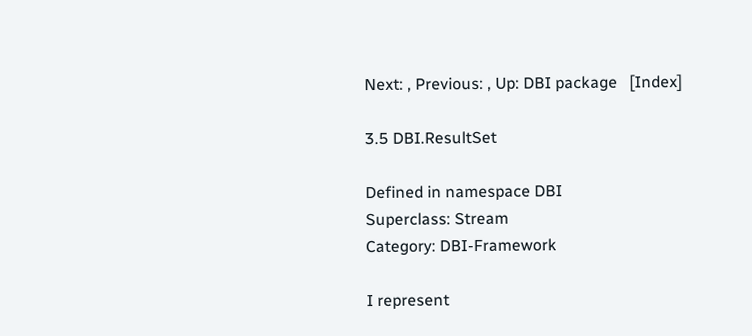Next: , Previous: , Up: DBI package   [Index]

3.5 DBI.ResultSet

Defined in namespace DBI
Superclass: Stream
Category: DBI-Framework

I represent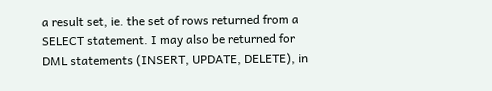a result set, ie. the set of rows returned from a SELECT statement. I may also be returned for DML statements (INSERT, UPDATE, DELETE), in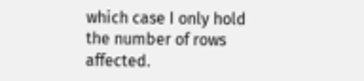which case I only hold the number of rows affected.